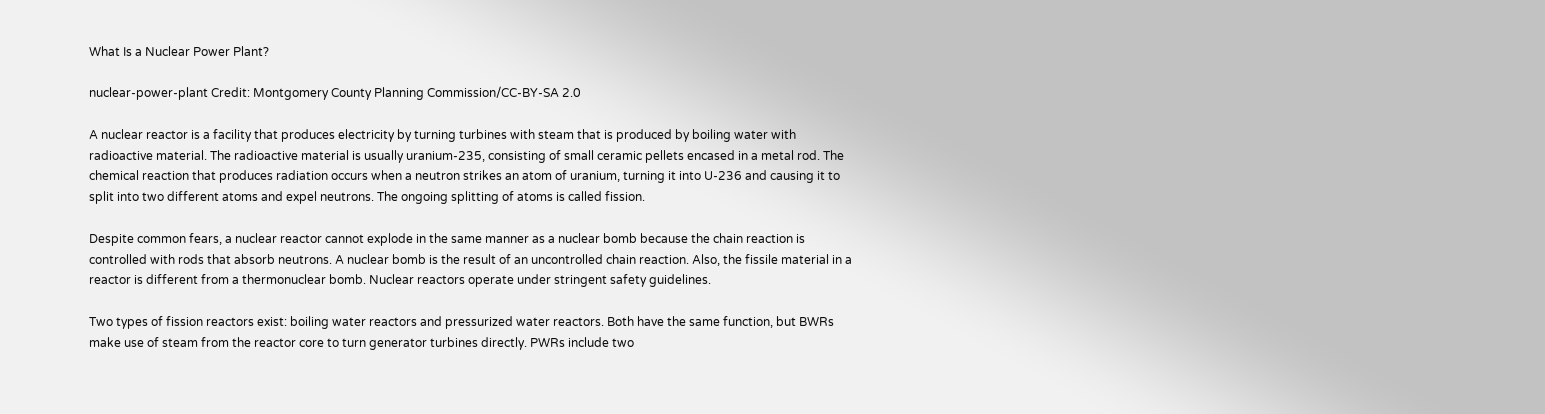What Is a Nuclear Power Plant?

nuclear-power-plant Credit: Montgomery County Planning Commission/CC-BY-SA 2.0

A nuclear reactor is a facility that produces electricity by turning turbines with steam that is produced by boiling water with radioactive material. The radioactive material is usually uranium-235, consisting of small ceramic pellets encased in a metal rod. The chemical reaction that produces radiation occurs when a neutron strikes an atom of uranium, turning it into U-236 and causing it to split into two different atoms and expel neutrons. The ongoing splitting of atoms is called fission.

Despite common fears, a nuclear reactor cannot explode in the same manner as a nuclear bomb because the chain reaction is controlled with rods that absorb neutrons. A nuclear bomb is the result of an uncontrolled chain reaction. Also, the fissile material in a reactor is different from a thermonuclear bomb. Nuclear reactors operate under stringent safety guidelines.

Two types of fission reactors exist: boiling water reactors and pressurized water reactors. Both have the same function, but BWRs make use of steam from the reactor core to turn generator turbines directly. PWRs include two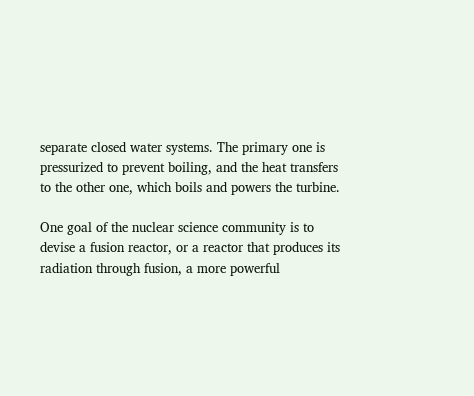separate closed water systems. The primary one is pressurized to prevent boiling, and the heat transfers to the other one, which boils and powers the turbine.

One goal of the nuclear science community is to devise a fusion reactor, or a reactor that produces its radiation through fusion, a more powerful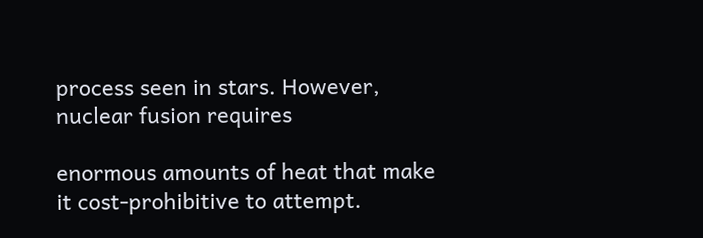process seen in stars. However, nuclear fusion requires

enormous amounts of heat that make it cost-prohibitive to attempt.